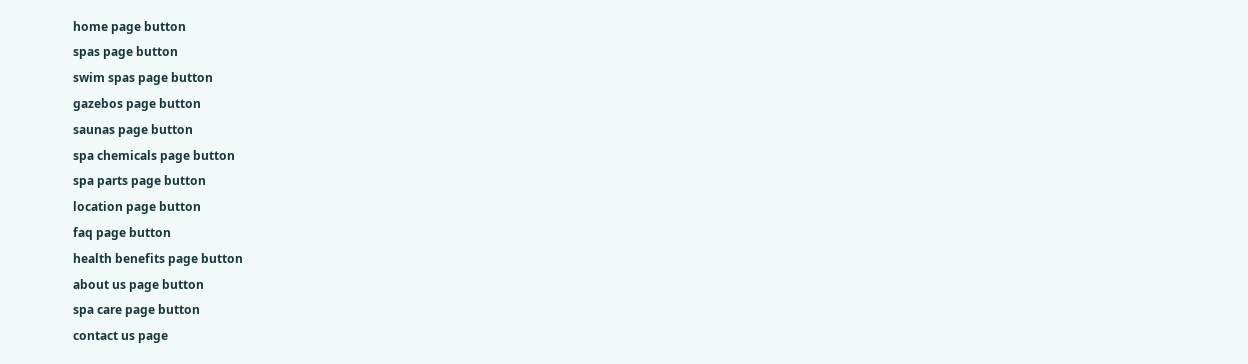home page button
spas page button
swim spas page button
gazebos page button
saunas page button
spa chemicals page button
spa parts page button
location page button
faq page button
health benefits page button
about us page button
spa care page button
contact us page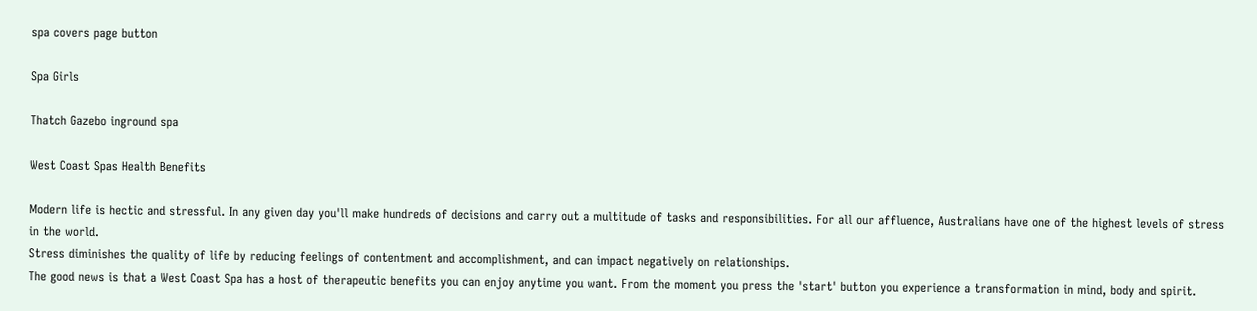spa covers page button

Spa Girls

Thatch Gazebo inground spa

West Coast Spas Health Benefits

Modern life is hectic and stressful. In any given day you'll make hundreds of decisions and carry out a multitude of tasks and responsibilities. For all our affluence, Australians have one of the highest levels of stress in the world.
Stress diminishes the quality of life by reducing feelings of contentment and accomplishment, and can impact negatively on relationships.
The good news is that a West Coast Spa has a host of therapeutic benefits you can enjoy anytime you want. From the moment you press the 'start' button you experience a transformation in mind, body and spirit.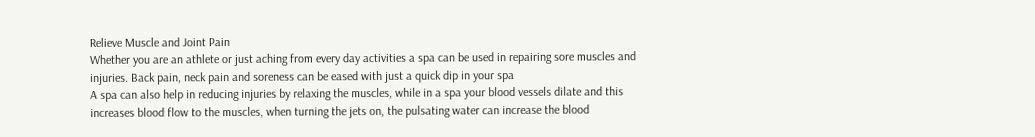Relieve Muscle and Joint Pain
Whether you are an athlete or just aching from every day activities a spa can be used in repairing sore muscles and injuries. Back pain, neck pain and soreness can be eased with just a quick dip in your spa
A spa can also help in reducing injuries by relaxing the muscles, while in a spa your blood vessels dilate and this increases blood flow to the muscles, when turning the jets on, the pulsating water can increase the blood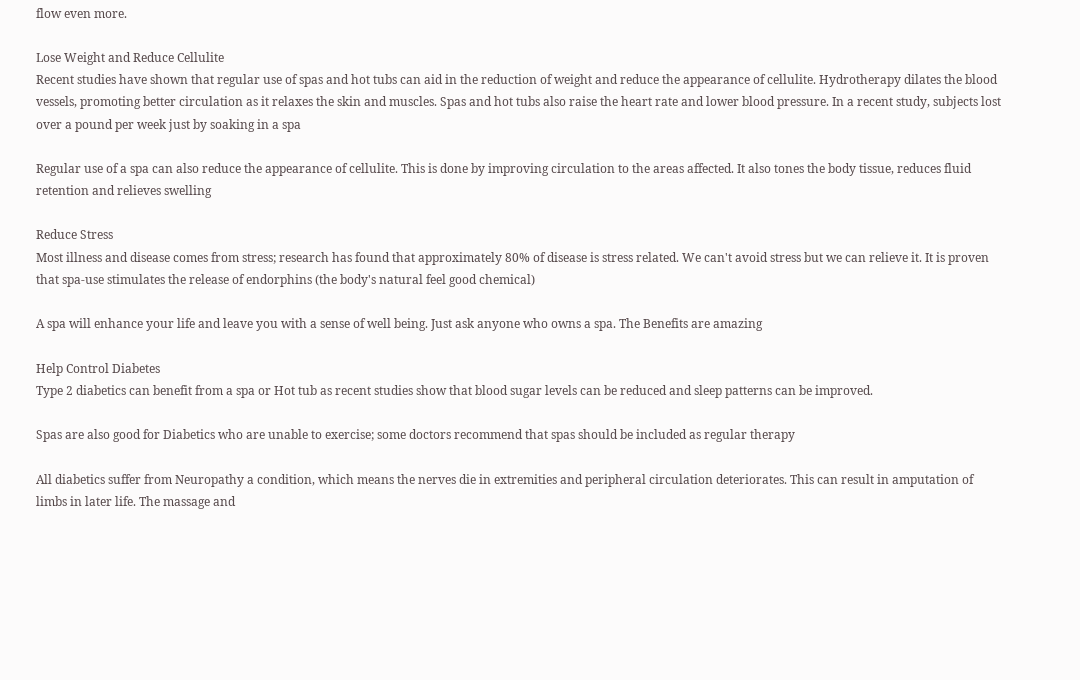flow even more.

Lose Weight and Reduce Cellulite
Recent studies have shown that regular use of spas and hot tubs can aid in the reduction of weight and reduce the appearance of cellulite. Hydrotherapy dilates the blood vessels, promoting better circulation as it relaxes the skin and muscles. Spas and hot tubs also raise the heart rate and lower blood pressure. In a recent study, subjects lost over a pound per week just by soaking in a spa

Regular use of a spa can also reduce the appearance of cellulite. This is done by improving circulation to the areas affected. It also tones the body tissue, reduces fluid retention and relieves swelling

Reduce Stress
Most illness and disease comes from stress; research has found that approximately 80% of disease is stress related. We can't avoid stress but we can relieve it. It is proven that spa-use stimulates the release of endorphins (the body's natural feel good chemical)

A spa will enhance your life and leave you with a sense of well being. Just ask anyone who owns a spa. The Benefits are amazing

Help Control Diabetes
Type 2 diabetics can benefit from a spa or Hot tub as recent studies show that blood sugar levels can be reduced and sleep patterns can be improved.

Spas are also good for Diabetics who are unable to exercise; some doctors recommend that spas should be included as regular therapy

All diabetics suffer from Neuropathy a condition, which means the nerves die in extremities and peripheral circulation deteriorates. This can result in amputation of limbs in later life. The massage and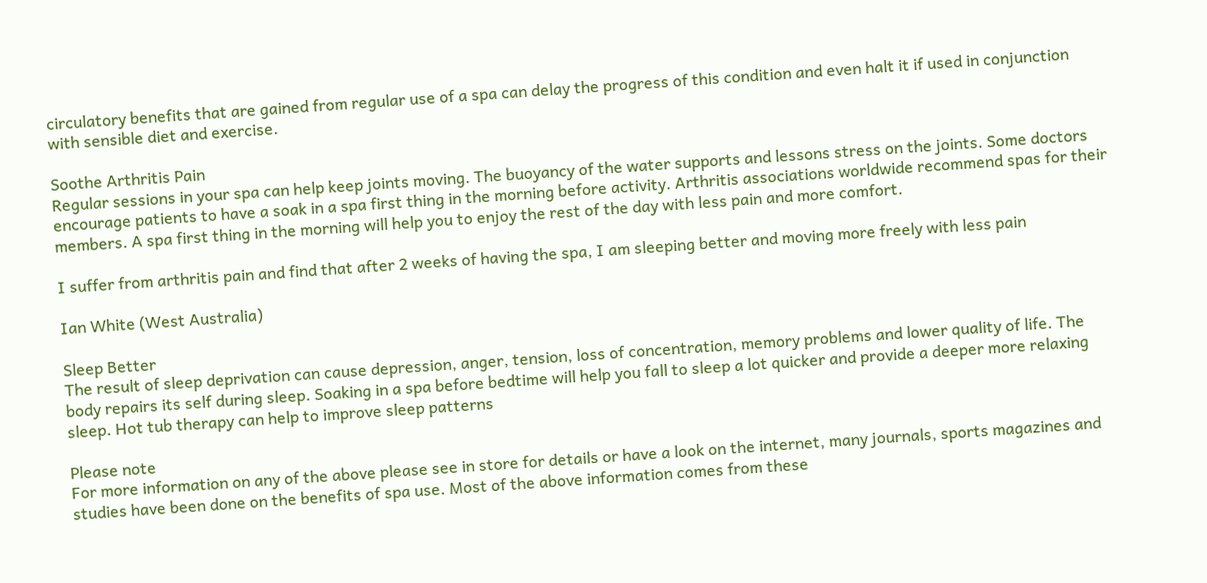circulatory benefits that are gained from regular use of a spa can delay the progress of this condition and even halt it if used in conjunction with sensible diet and exercise.

Soothe Arthritis Pain
Regular sessions in your spa can help keep joints moving. The buoyancy of the water supports and lessons stress on the joints. Some doctors encourage patients to have a soak in a spa first thing in the morning before activity. Arthritis associations worldwide recommend spas for their members. A spa first thing in the morning will help you to enjoy the rest of the day with less pain and more comfort.

I suffer from arthritis pain and find that after 2 weeks of having the spa, I am sleeping better and moving more freely with less pain

Ian White (West Australia)

Sleep Better
The result of sleep deprivation can cause depression, anger, tension, loss of concentration, memory problems and lower quality of life. The body repairs its self during sleep. Soaking in a spa before bedtime will help you fall to sleep a lot quicker and provide a deeper more relaxing sleep. Hot tub therapy can help to improve sleep patterns

Please note
For more information on any of the above please see in store for details or have a look on the internet, many journals, sports magazines and studies have been done on the benefits of spa use. Most of the above information comes from these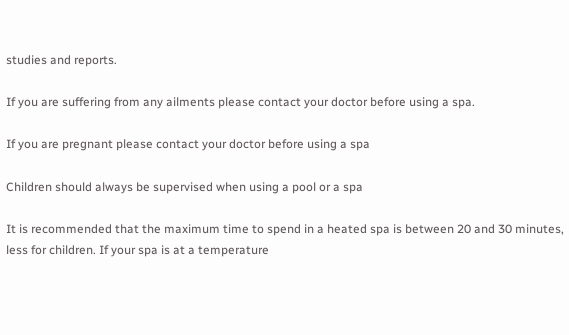studies and reports.

If you are suffering from any ailments please contact your doctor before using a spa.

If you are pregnant please contact your doctor before using a spa

Children should always be supervised when using a pool or a spa

It is recommended that the maximum time to spend in a heated spa is between 20 and 30 minutes, less for children. If your spa is at a temperature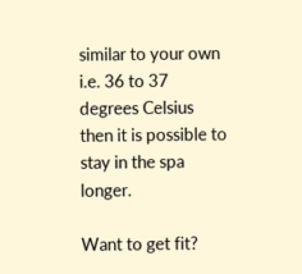similar to your own i.e. 36 to 37 degrees Celsius then it is possible to stay in the spa longer.

Want to get fit?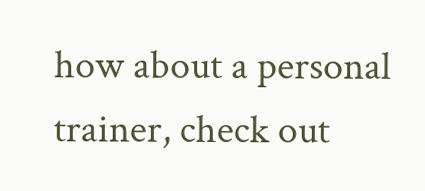how about a personal trainer, check out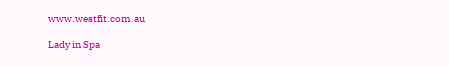www.westfit.com.au

Lady in Spa